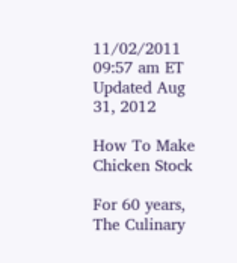11/02/2011 09:57 am ET Updated Aug 31, 2012

How To Make Chicken Stock

For 60 years, The Culinary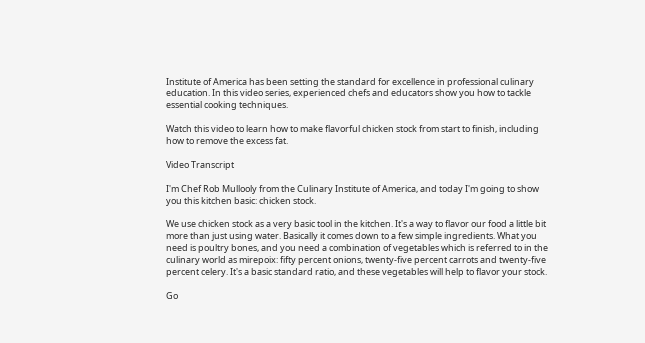Institute of America has been setting the standard for excellence in professional culinary education. In this video series, experienced chefs and educators show you how to tackle essential cooking techniques.

Watch this video to learn how to make flavorful chicken stock from start to finish, including how to remove the excess fat.

Video Transcript

I'm Chef Rob Mullooly from the Culinary Institute of America, and today I'm going to show you this kitchen basic: chicken stock.

We use chicken stock as a very basic tool in the kitchen. It's a way to flavor our food a little bit more than just using water. Basically it comes down to a few simple ingredients. What you need is poultry bones, and you need a combination of vegetables which is referred to in the culinary world as mirepoix: fifty percent onions, twenty-five percent carrots and twenty-five percent celery. It's a basic standard ratio, and these vegetables will help to flavor your stock.

Go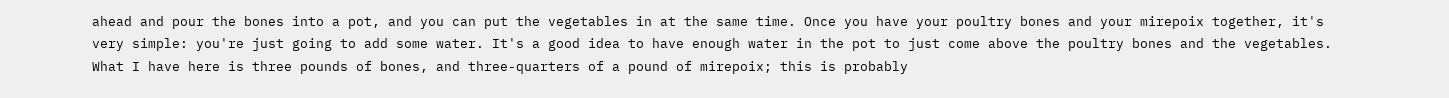ahead and pour the bones into a pot, and you can put the vegetables in at the same time. Once you have your poultry bones and your mirepoix together, it's very simple: you're just going to add some water. It's a good idea to have enough water in the pot to just come above the poultry bones and the vegetables. What I have here is three pounds of bones, and three-quarters of a pound of mirepoix; this is probably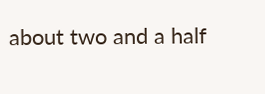about two and a half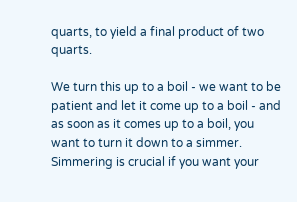quarts, to yield a final product of two quarts.

We turn this up to a boil - we want to be patient and let it come up to a boil - and as soon as it comes up to a boil, you want to turn it down to a simmer. Simmering is crucial if you want your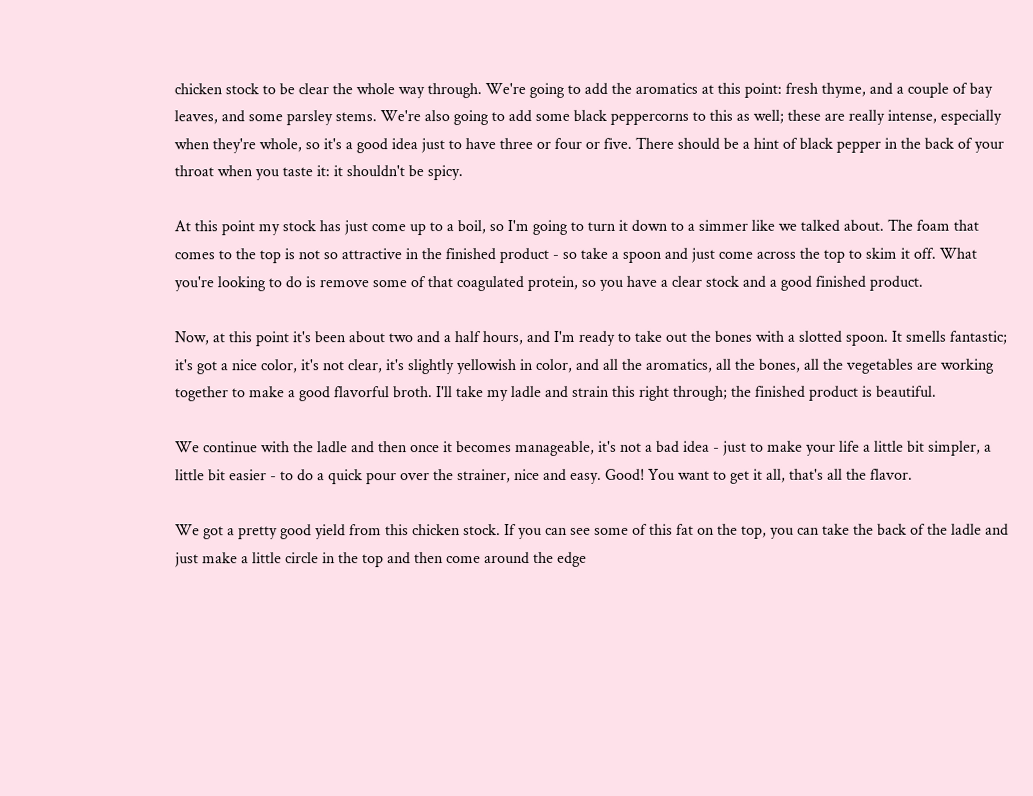chicken stock to be clear the whole way through. We're going to add the aromatics at this point: fresh thyme, and a couple of bay leaves, and some parsley stems. We're also going to add some black peppercorns to this as well; these are really intense, especially when they're whole, so it's a good idea just to have three or four or five. There should be a hint of black pepper in the back of your throat when you taste it: it shouldn't be spicy.

At this point my stock has just come up to a boil, so I'm going to turn it down to a simmer like we talked about. The foam that comes to the top is not so attractive in the finished product - so take a spoon and just come across the top to skim it off. What you're looking to do is remove some of that coagulated protein, so you have a clear stock and a good finished product.

Now, at this point it's been about two and a half hours, and I'm ready to take out the bones with a slotted spoon. It smells fantastic; it's got a nice color, it's not clear, it's slightly yellowish in color, and all the aromatics, all the bones, all the vegetables are working together to make a good flavorful broth. I'll take my ladle and strain this right through; the finished product is beautiful.

We continue with the ladle and then once it becomes manageable, it's not a bad idea - just to make your life a little bit simpler, a little bit easier - to do a quick pour over the strainer, nice and easy. Good! You want to get it all, that's all the flavor.

We got a pretty good yield from this chicken stock. If you can see some of this fat on the top, you can take the back of the ladle and just make a little circle in the top and then come around the edge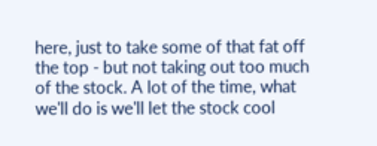here, just to take some of that fat off the top - but not taking out too much of the stock. A lot of the time, what we'll do is we'll let the stock cool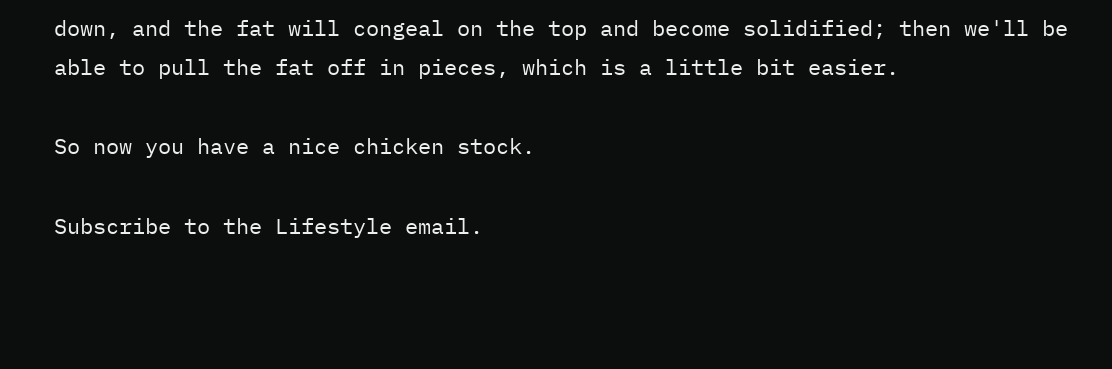down, and the fat will congeal on the top and become solidified; then we'll be able to pull the fat off in pieces, which is a little bit easier.

So now you have a nice chicken stock.

Subscribe to the Lifestyle email.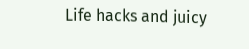Life hacks and juicy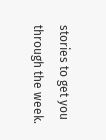stories to get you through the week.